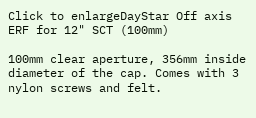Click to enlargeDayStar Off axis ERF for 12" SCT (100mm)

100mm clear aperture, 356mm inside diameter of the cap. Comes with 3 nylon screws and felt.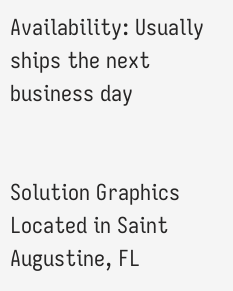Availability: Usually ships the next business day


Solution Graphics
Located in Saint Augustine, FL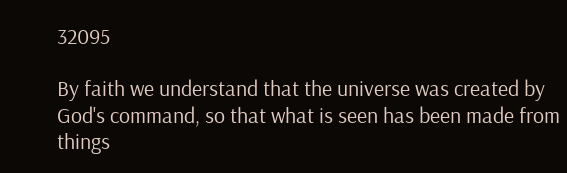32095

By faith we understand that the universe was created by God's command, so that what is seen has been made from things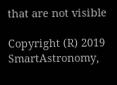that are not visible

Copyright (R) 2019 SmartAstronomy,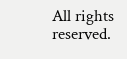All rights reserved.